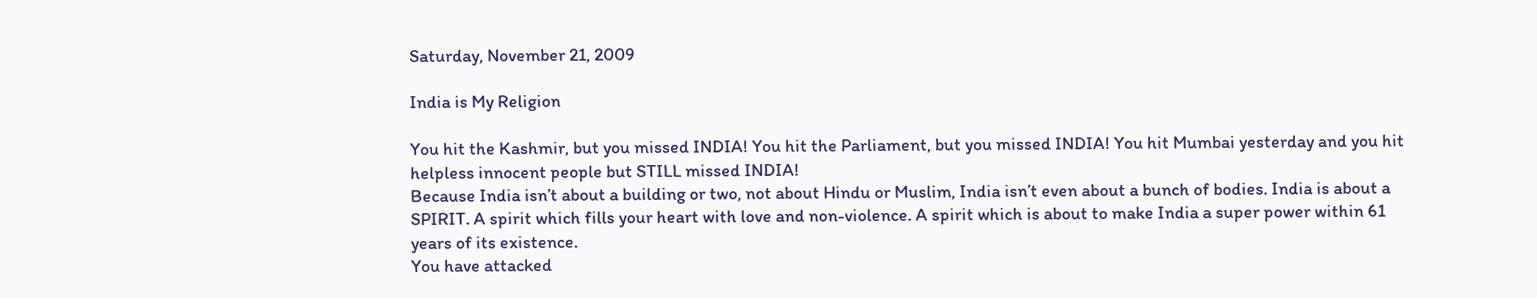Saturday, November 21, 2009

India is My Religion

You hit the Kashmir, but you missed INDIA! You hit the Parliament, but you missed INDIA! You hit Mumbai yesterday and you hit helpless innocent people but STILL missed INDIA!
Because India isn’t about a building or two, not about Hindu or Muslim, India isn’t even about a bunch of bodies. India is about a SPIRIT. A spirit which fills your heart with love and non-violence. A spirit which is about to make India a super power within 61 years of its existence.
You have attacked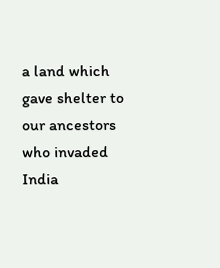a land which gave shelter to our ancestors who invaded India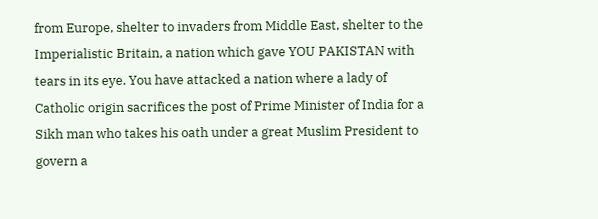from Europe, shelter to invaders from Middle East, shelter to the Imperialistic Britain, a nation which gave YOU PAKISTAN with tears in its eye. You have attacked a nation where a lady of Catholic origin sacrifices the post of Prime Minister of India for a Sikh man who takes his oath under a great Muslim President to govern a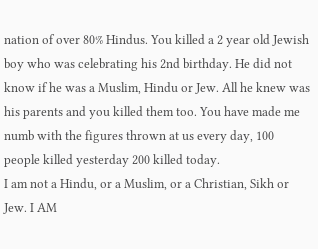nation of over 80% Hindus. You killed a 2 year old Jewish boy who was celebrating his 2nd birthday. He did not know if he was a Muslim, Hindu or Jew. All he knew was his parents and you killed them too. You have made me numb with the figures thrown at us every day, 100 people killed yesterday 200 killed today.
I am not a Hindu, or a Muslim, or a Christian, Sikh or Jew. I AM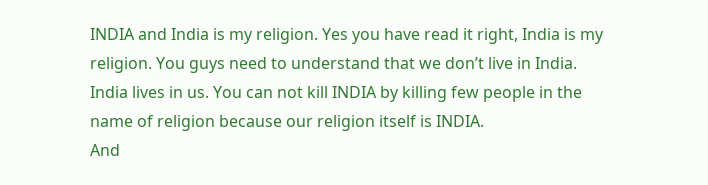INDIA and India is my religion. Yes you have read it right, India is my religion. You guys need to understand that we don’t live in India. India lives in us. You can not kill INDIA by killing few people in the name of religion because our religion itself is INDIA.
And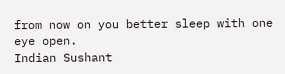from now on you better sleep with one eye open.
Indian Sushant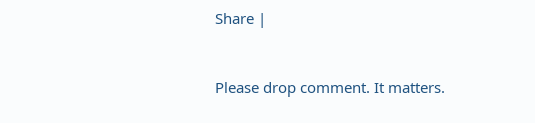Share |


Please drop comment. It matters.